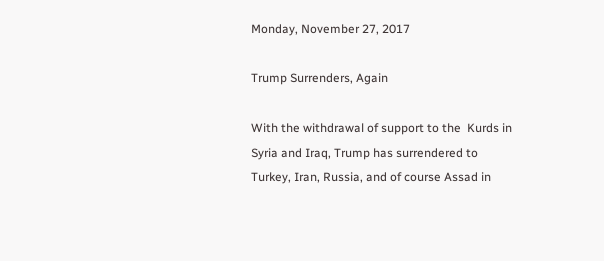Monday, November 27, 2017

Trump Surrenders, Again

With the withdrawal of support to the  Kurds in Syria and Iraq, Trump has surrendered to Turkey, Iran, Russia, and of course Assad in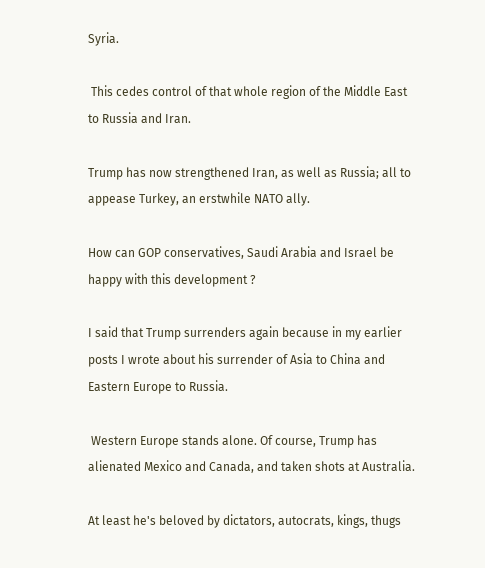Syria.

 This cedes control of that whole region of the Middle East to Russia and Iran.

Trump has now strengthened Iran, as well as Russia; all to appease Turkey, an erstwhile NATO ally.

How can GOP conservatives, Saudi Arabia and Israel be happy with this development ?

I said that Trump surrenders again because in my earlier posts I wrote about his surrender of Asia to China and Eastern Europe to Russia.

 Western Europe stands alone. Of course, Trump has alienated Mexico and Canada, and taken shots at Australia.

At least he's beloved by dictators, autocrats, kings, thugs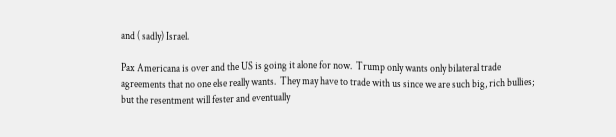and ( sadly) Israel.

Pax Americana is over and the US is going it alone for now.  Trump only wants only bilateral trade agreements that no one else really wants.  They may have to trade with us since we are such big, rich bullies; but the resentment will fester and eventually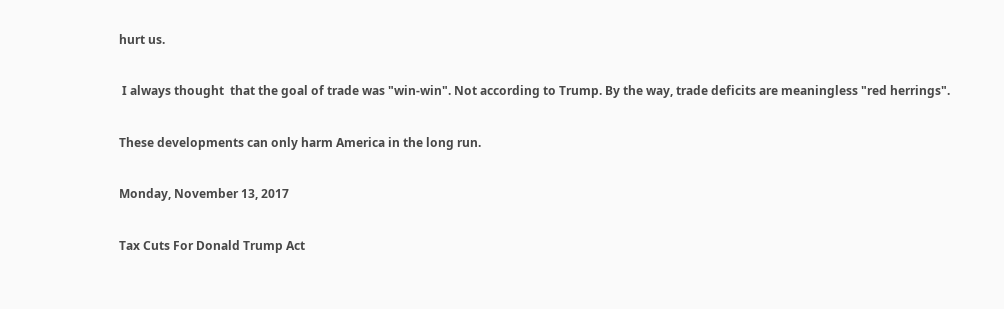hurt us.

 I always thought  that the goal of trade was "win-win". Not according to Trump. By the way, trade deficits are meaningless "red herrings".

These developments can only harm America in the long run.

Monday, November 13, 2017

Tax Cuts For Donald Trump Act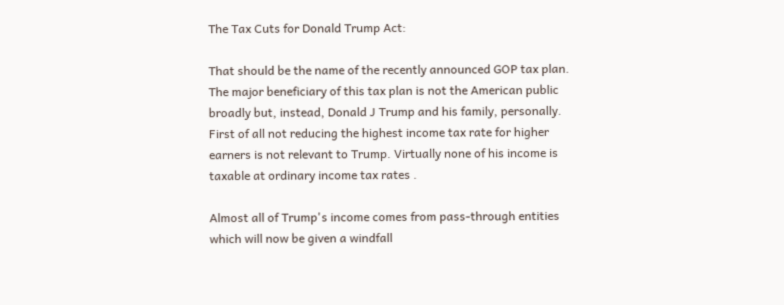The Tax Cuts for Donald Trump Act:

That should be the name of the recently announced GOP tax plan. The major beneficiary of this tax plan is not the American public broadly but, instead, Donald J Trump and his family, personally.
First of all not reducing the highest income tax rate for higher earners is not relevant to Trump. Virtually none of his income is taxable at ordinary income tax rates .

Almost all of Trump's income comes from pass-through entities which will now be given a windfall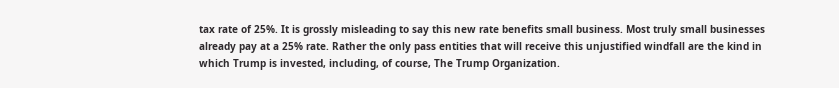tax rate of 25%. It is grossly misleading to say this new rate benefits small business. Most truly small businesses already pay at a 25% rate. Rather the only pass entities that will receive this unjustified windfall are the kind in which Trump is invested, including, of course, The Trump Organization.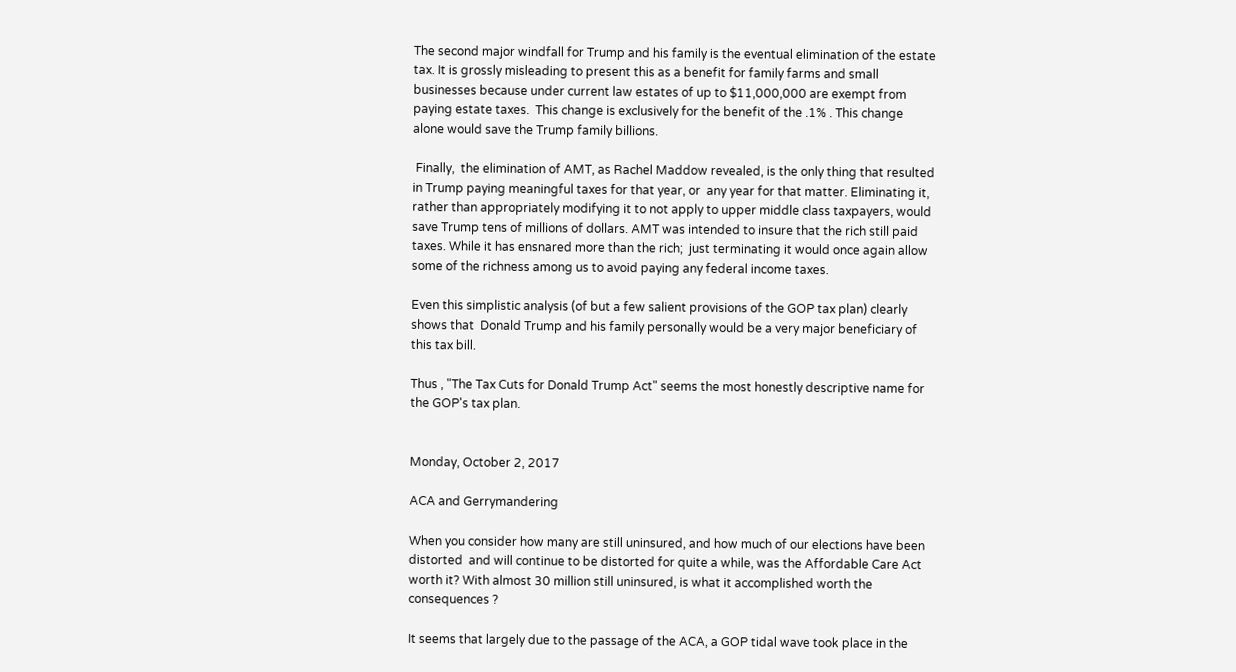The second major windfall for Trump and his family is the eventual elimination of the estate tax. It is grossly misleading to present this as a benefit for family farms and small businesses because under current law estates of up to $11,000,000 are exempt from  paying estate taxes.  This change is exclusively for the benefit of the .1% . This change alone would save the Trump family billions.

 Finally,  the elimination of AMT, as Rachel Maddow revealed, is the only thing that resulted in Trump paying meaningful taxes for that year, or  any year for that matter. Eliminating it, rather than appropriately modifying it to not apply to upper middle class taxpayers, would save Trump tens of millions of dollars. AMT was intended to insure that the rich still paid taxes. While it has ensnared more than the rich;  just terminating it would once again allow some of the richness among us to avoid paying any federal income taxes.

Even this simplistic analysis (of but a few salient provisions of the GOP tax plan) clearly shows that  Donald Trump and his family personally would be a very major beneficiary of this tax bill.

Thus , "The Tax Cuts for Donald Trump Act" seems the most honestly descriptive name for the GOP's tax plan.


Monday, October 2, 2017

ACA and Gerrymandering

When you consider how many are still uninsured, and how much of our elections have been distorted  and will continue to be distorted for quite a while, was the Affordable Care Act worth it? With almost 30 million still uninsured, is what it accomplished worth the consequences ?

It seems that largely due to the passage of the ACA, a GOP tidal wave took place in the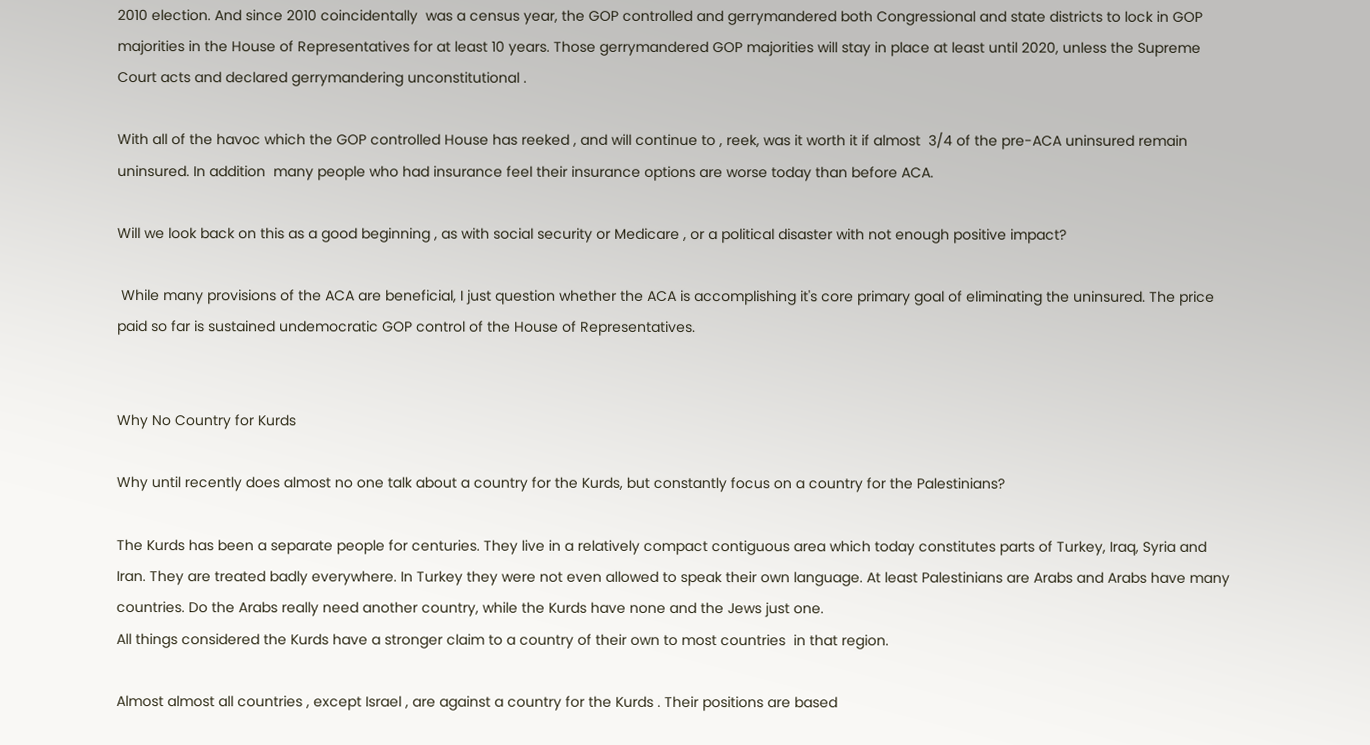2010 election. And since 2010 coincidentally  was a census year, the GOP controlled and gerrymandered both Congressional and state districts to lock in GOP majorities in the House of Representatives for at least 10 years. Those gerrymandered GOP majorities will stay in place at least until 2020, unless the Supreme Court acts and declared gerrymandering unconstitutional .

With all of the havoc which the GOP controlled House has reeked , and will continue to , reek, was it worth it if almost  3/4 of the pre-ACA uninsured remain uninsured. In addition  many people who had insurance feel their insurance options are worse today than before ACA.

Will we look back on this as a good beginning , as with social security or Medicare , or a political disaster with not enough positive impact?

 While many provisions of the ACA are beneficial, I just question whether the ACA is accomplishing it's core primary goal of eliminating the uninsured. The price  paid so far is sustained undemocratic GOP control of the House of Representatives.


Why No Country for Kurds

Why until recently does almost no one talk about a country for the Kurds, but constantly focus on a country for the Palestinians?

The Kurds has been a separate people for centuries. They live in a relatively compact contiguous area which today constitutes parts of Turkey, Iraq, Syria and Iran. They are treated badly everywhere. In Turkey they were not even allowed to speak their own language. At least Palestinians are Arabs and Arabs have many countries. Do the Arabs really need another country, while the Kurds have none and the Jews just one.
All things considered the Kurds have a stronger claim to a country of their own to most countries  in that region.

Almost almost all countries , except Israel , are against a country for the Kurds . Their positions are based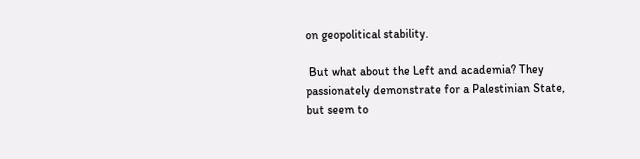on geopolitical stability.

 But what about the Left and academia? They passionately demonstrate for a Palestinian State, but seem to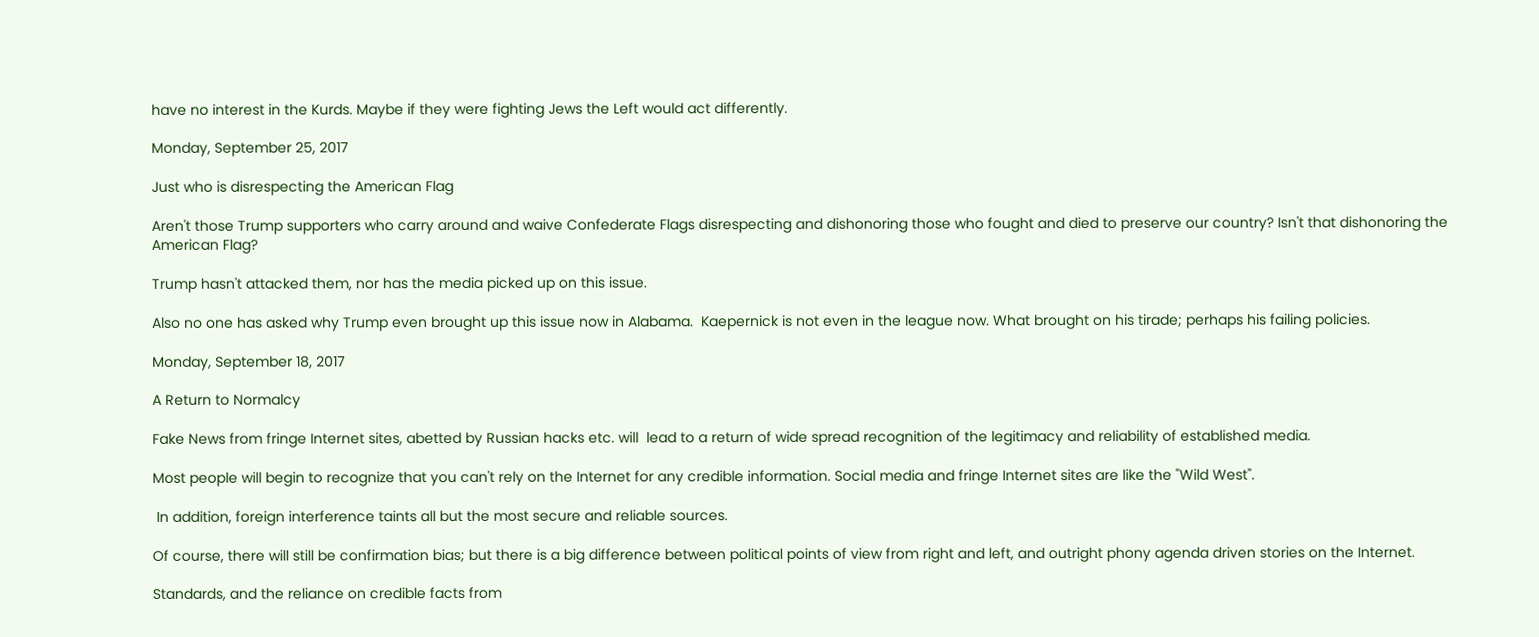have no interest in the Kurds. Maybe if they were fighting Jews the Left would act differently.

Monday, September 25, 2017

Just who is disrespecting the American Flag

Aren't those Trump supporters who carry around and waive Confederate Flags disrespecting and dishonoring those who fought and died to preserve our country? Isn't that dishonoring the American Flag?

Trump hasn't attacked them, nor has the media picked up on this issue.

Also no one has asked why Trump even brought up this issue now in Alabama.  Kaepernick is not even in the league now. What brought on his tirade; perhaps his failing policies.

Monday, September 18, 2017

A Return to Normalcy

Fake News from fringe Internet sites, abetted by Russian hacks etc. will  lead to a return of wide spread recognition of the legitimacy and reliability of established media.

Most people will begin to recognize that you can't rely on the Internet for any credible information. Social media and fringe Internet sites are like the "Wild West".

 In addition, foreign interference taints all but the most secure and reliable sources.

Of course, there will still be confirmation bias; but there is a big difference between political points of view from right and left, and outright phony agenda driven stories on the Internet.

Standards, and the reliance on credible facts from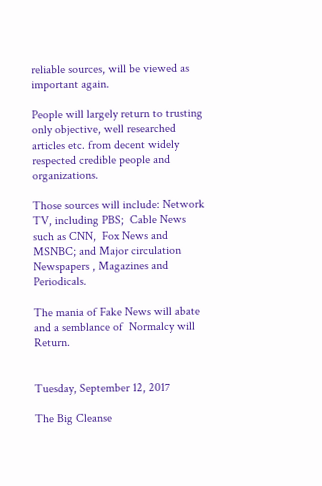reliable sources, will be viewed as important again.

People will largely return to trusting only objective, well researched articles etc. from decent widely respected credible people and organizations.

Those sources will include: Network TV, including PBS;  Cable News such as CNN,  Fox News and MSNBC; and Major circulation Newspapers , Magazines and Periodicals.

The mania of Fake News will abate and a semblance of  Normalcy will Return.


Tuesday, September 12, 2017

The Big Cleanse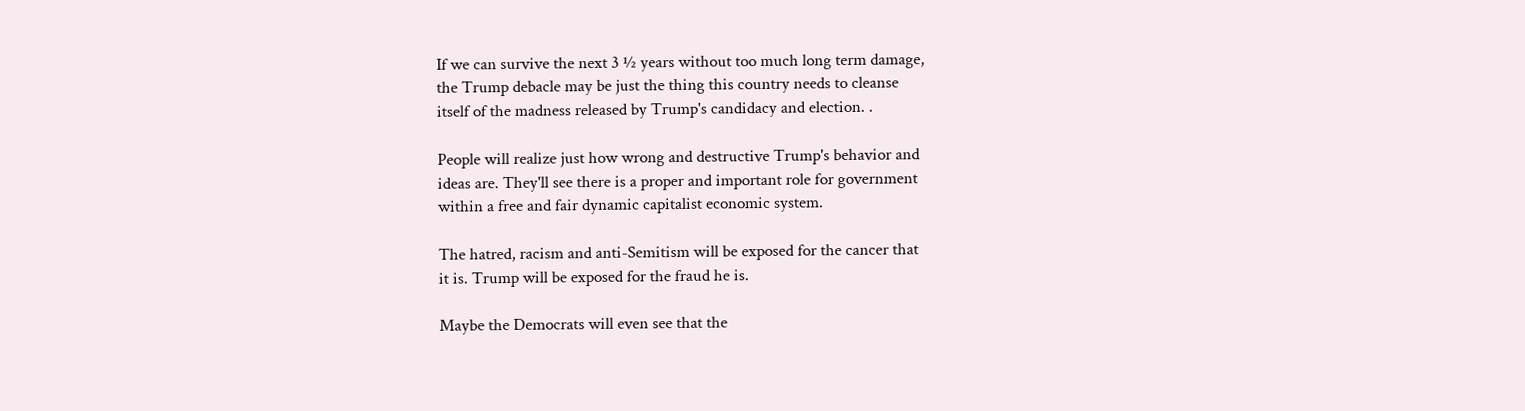If we can survive the next 3 ½ years without too much long term damage,
the Trump debacle may be just the thing this country needs to cleanse
itself of the madness released by Trump's candidacy and election. .

People will realize just how wrong and destructive Trump's behavior and
ideas are. They'll see there is a proper and important role for government
within a free and fair dynamic capitalist economic system.

The hatred, racism and anti-Semitism will be exposed for the cancer that
it is. Trump will be exposed for the fraud he is.

Maybe the Democrats will even see that the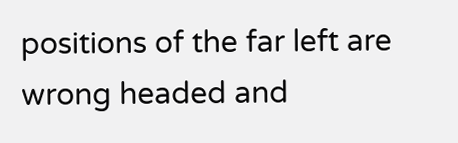positions of the far left are
wrong headed and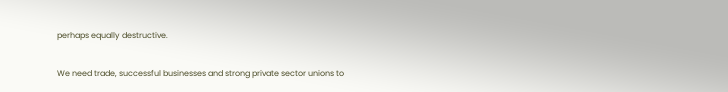perhaps equally destructive.

We need trade, successful businesses and strong private sector unions to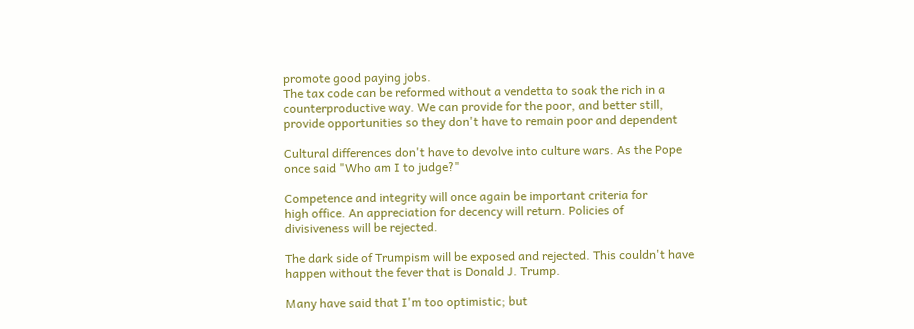promote good paying jobs.
The tax code can be reformed without a vendetta to soak the rich in a
counterproductive way. We can provide for the poor, and better still,
provide opportunities so they don't have to remain poor and dependent

Cultural differences don't have to devolve into culture wars. As the Pope
once said "Who am I to judge?"

Competence and integrity will once again be important criteria for
high office. An appreciation for decency will return. Policies of
divisiveness will be rejected.

The dark side of Trumpism will be exposed and rejected. This couldn't have
happen without the fever that is Donald J. Trump.

Many have said that I'm too optimistic; but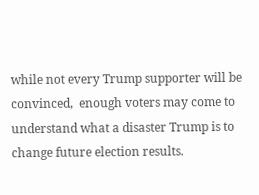while not every Trump supporter will be convinced,  enough voters may come to  understand what a disaster Trump is to change future election results.